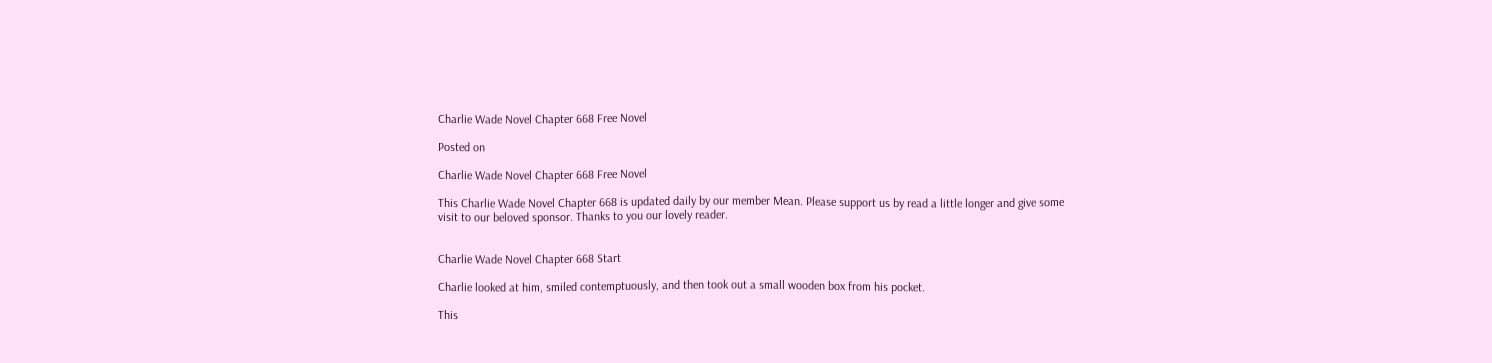Charlie Wade Novel Chapter 668 Free Novel

Posted on

Charlie Wade Novel Chapter 668 Free Novel

This Charlie Wade Novel Chapter 668 is updated daily by our member Mean. Please support us by read a little longer and give some visit to our beloved sponsor. Thanks to you our lovely reader.


Charlie Wade Novel Chapter 668 Start

Charlie looked at him, smiled contemptuously, and then took out a small wooden box from his pocket.

This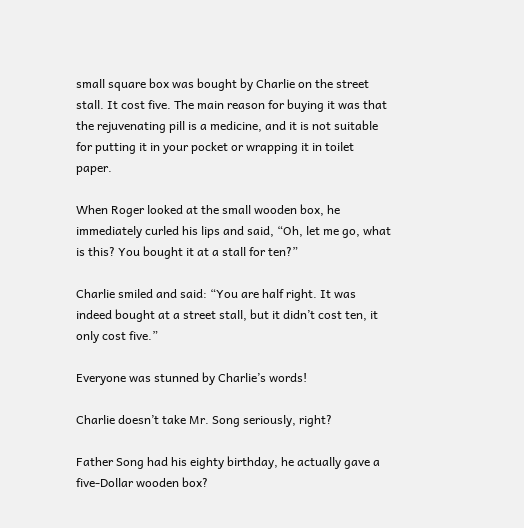small square box was bought by Charlie on the street stall. It cost five. The main reason for buying it was that the rejuvenating pill is a medicine, and it is not suitable for putting it in your pocket or wrapping it in toilet paper.

When Roger looked at the small wooden box, he immediately curled his lips and said, “Oh, let me go, what is this? You bought it at a stall for ten?”

Charlie smiled and said: “You are half right. It was indeed bought at a street stall, but it didn’t cost ten, it only cost five.”

Everyone was stunned by Charlie’s words!

Charlie doesn’t take Mr. Song seriously, right?

Father Song had his eighty birthday, he actually gave a five-Dollar wooden box?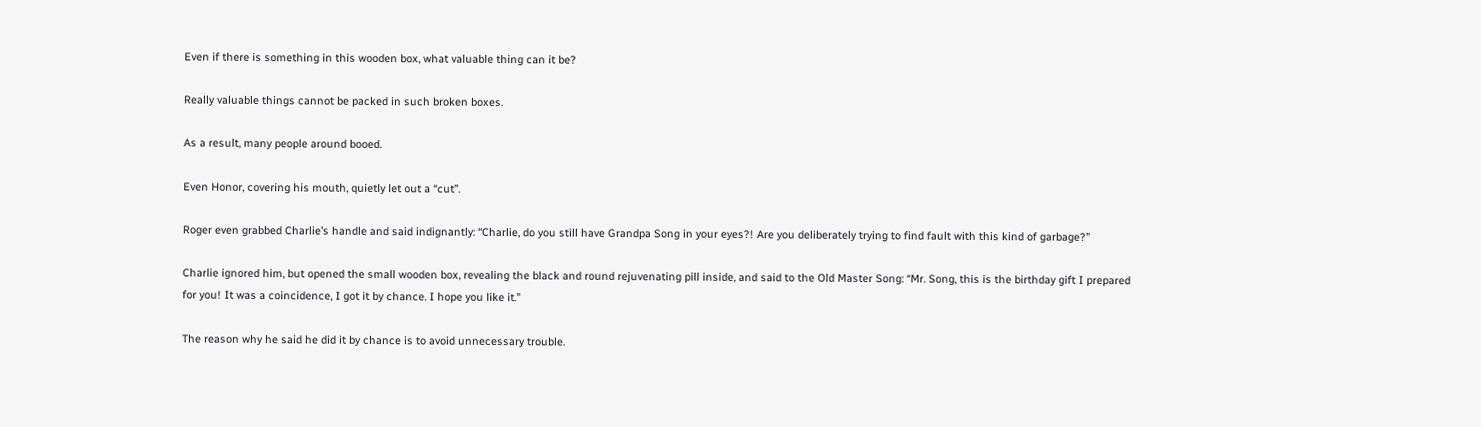Even if there is something in this wooden box, what valuable thing can it be?

Really valuable things cannot be packed in such broken boxes.

As a result, many people around booed.

Even Honor, covering his mouth, quietly let out a “cut”.

Roger even grabbed Charlie’s handle and said indignantly: “Charlie, do you still have Grandpa Song in your eyes?! Are you deliberately trying to find fault with this kind of garbage?”

Charlie ignored him, but opened the small wooden box, revealing the black and round rejuvenating pill inside, and said to the Old Master Song: “Mr. Song, this is the birthday gift I prepared for you! It was a coincidence, I got it by chance. I hope you like it.”

The reason why he said he did it by chance is to avoid unnecessary trouble.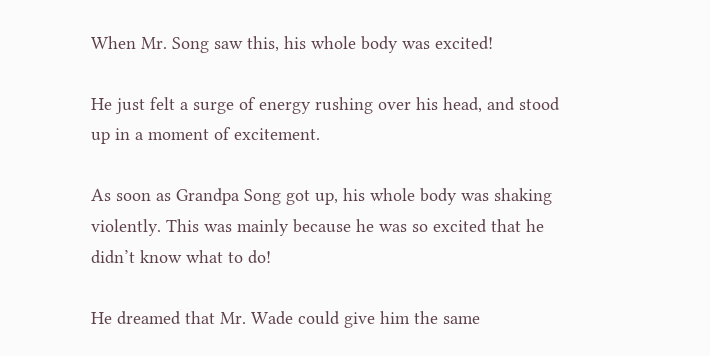When Mr. Song saw this, his whole body was excited!

He just felt a surge of energy rushing over his head, and stood up in a moment of excitement.

As soon as Grandpa Song got up, his whole body was shaking violently. This was mainly because he was so excited that he didn’t know what to do!

He dreamed that Mr. Wade could give him the same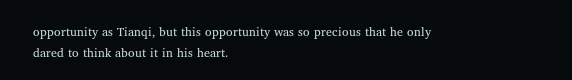opportunity as Tianqi, but this opportunity was so precious that he only dared to think about it in his heart.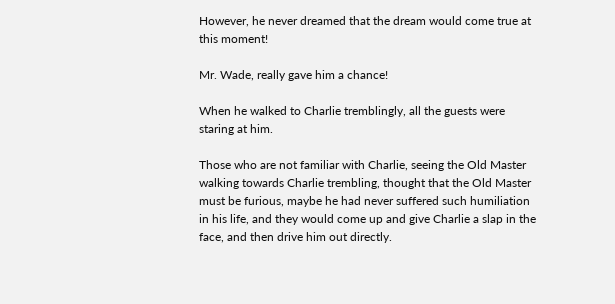However, he never dreamed that the dream would come true at this moment!

Mr. Wade, really gave him a chance!

When he walked to Charlie tremblingly, all the guests were staring at him.

Those who are not familiar with Charlie, seeing the Old Master walking towards Charlie trembling, thought that the Old Master must be furious, maybe he had never suffered such humiliation in his life, and they would come up and give Charlie a slap in the face, and then drive him out directly.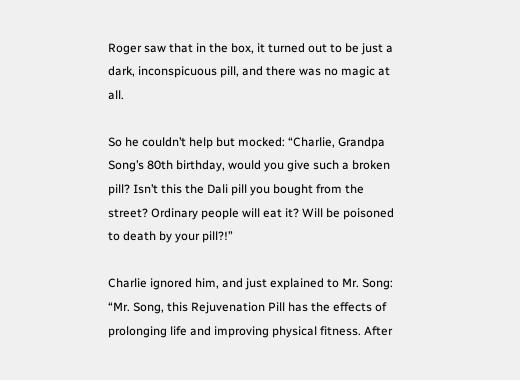Roger saw that in the box, it turned out to be just a dark, inconspicuous pill, and there was no magic at all.

So he couldn’t help but mocked: “Charlie, Grandpa Song’s 80th birthday, would you give such a broken pill? Isn’t this the Dali pill you bought from the street? Ordinary people will eat it? Will be poisoned to death by your pill?!”

Charlie ignored him, and just explained to Mr. Song: “Mr. Song, this Rejuvenation Pill has the effects of prolonging life and improving physical fitness. After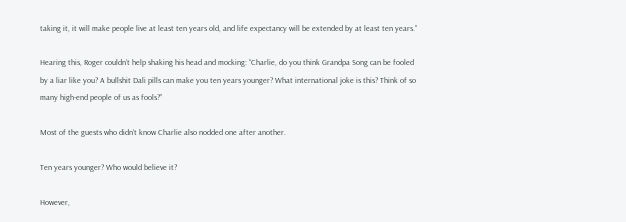taking it, it will make people live at least ten years old, and life expectancy will be extended by at least ten years.”

Hearing this, Roger couldn’t help shaking his head and mocking: “Charlie, do you think Grandpa Song can be fooled by a liar like you? A bullshit Dali pills can make you ten years younger? What international joke is this? Think of so many high-end people of us as fools?”

Most of the guests who didn’t know Charlie also nodded one after another.

Ten years younger? Who would believe it?

However,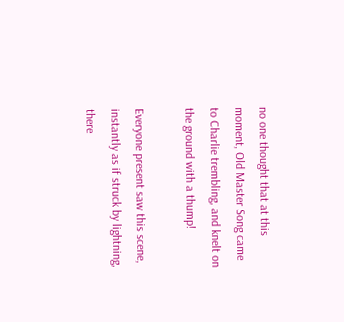no one thought that at this moment, Old Master Song came to Charlie trembling, and knelt on the ground with a thump!

Everyone present saw this scene, instantly as if struck by lightning, there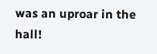was an uproar in the hall!